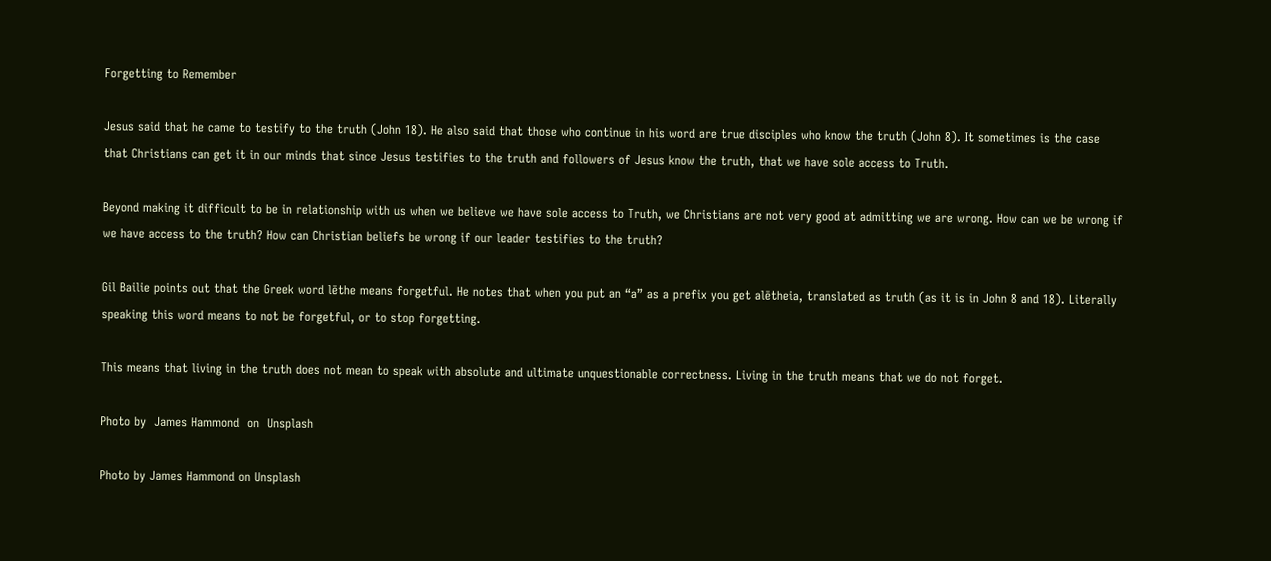Forgetting to Remember

Jesus said that he came to testify to the truth (John 18). He also said that those who continue in his word are true disciples who know the truth (John 8). It sometimes is the case that Christians can get it in our minds that since Jesus testifies to the truth and followers of Jesus know the truth, that we have sole access to Truth.

Beyond making it difficult to be in relationship with us when we believe we have sole access to Truth, we Christians are not very good at admitting we are wrong. How can we be wrong if we have access to the truth? How can Christian beliefs be wrong if our leader testifies to the truth?

Gil Bailie points out that the Greek word lēthe means forgetful. He notes that when you put an “a” as a prefix you get alētheia, translated as truth (as it is in John 8 and 18). Literally speaking this word means to not be forgetful, or to stop forgetting.

This means that living in the truth does not mean to speak with absolute and ultimate unquestionable correctness. Living in the truth means that we do not forget.

Photo by  James Hammond  on  Unsplash

Photo by James Hammond on Unsplash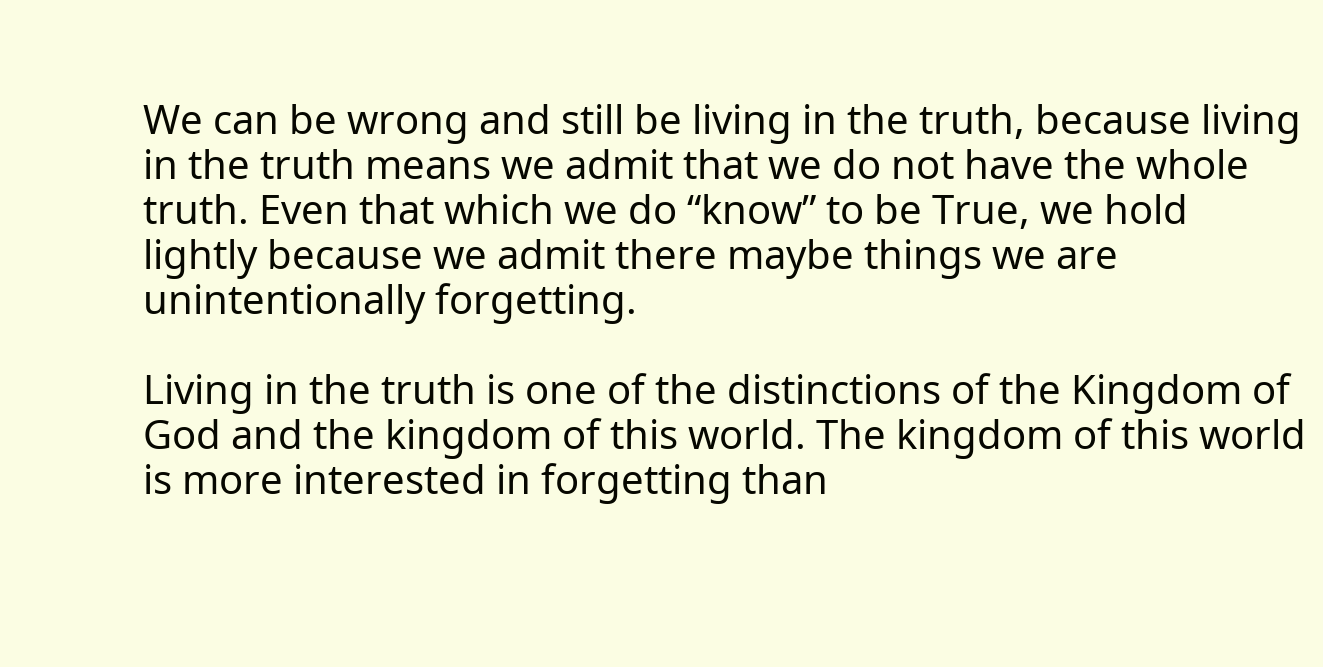We can be wrong and still be living in the truth, because living in the truth means we admit that we do not have the whole truth. Even that which we do “know” to be True, we hold lightly because we admit there maybe things we are unintentionally forgetting.

Living in the truth is one of the distinctions of the Kingdom of God and the kingdom of this world. The kingdom of this world is more interested in forgetting than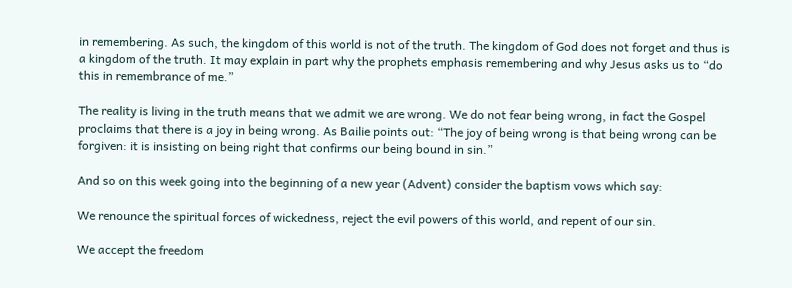in remembering. As such, the kingdom of this world is not of the truth. The kingdom of God does not forget and thus is a kingdom of the truth. It may explain in part why the prophets emphasis remembering and why Jesus asks us to “do this in remembrance of me.”

The reality is living in the truth means that we admit we are wrong. We do not fear being wrong, in fact the Gospel proclaims that there is a joy in being wrong. As Bailie points out: “The joy of being wrong is that being wrong can be forgiven: it is insisting on being right that confirms our being bound in sin.”

And so on this week going into the beginning of a new year (Advent) consider the baptism vows which say:

We renounce the spiritual forces of wickedness, reject the evil powers of this world, and repent of our sin.

We accept the freedom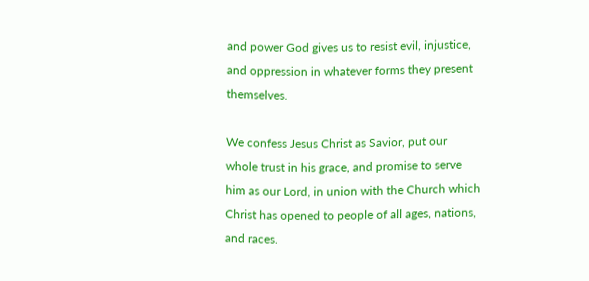and power God gives us to resist evil, injustice, and oppression in whatever forms they present themselves.

We confess Jesus Christ as Savior, put our whole trust in his grace, and promise to serve him as our Lord, in union with the Church which Christ has opened to people of all ages, nations, and races.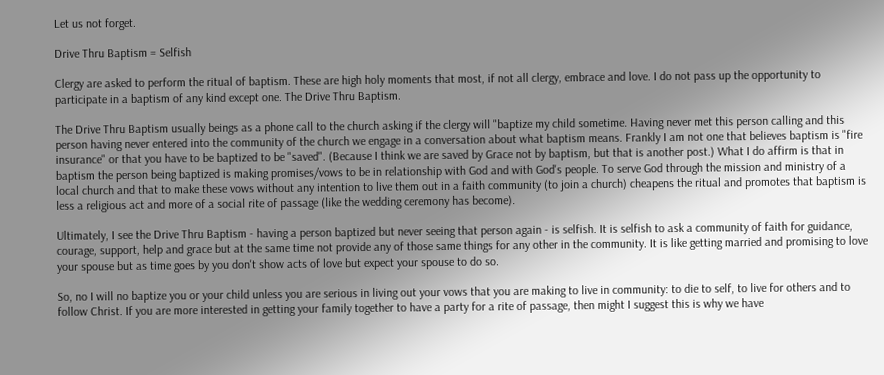Let us not forget.

Drive Thru Baptism = Selfish

Clergy are asked to perform the ritual of baptism. These are high holy moments that most, if not all clergy, embrace and love. I do not pass up the opportunity to participate in a baptism of any kind except one. The Drive Thru Baptism.

The Drive Thru Baptism usually beings as a phone call to the church asking if the clergy will "baptize my child sometime. Having never met this person calling and this person having never entered into the community of the church we engage in a conversation about what baptism means. Frankly I am not one that believes baptism is "fire insurance" or that you have to be baptized to be "saved". (Because I think we are saved by Grace not by baptism, but that is another post.) What I do affirm is that in baptism the person being baptized is making promises/vows to be in relationship with God and with God's people. To serve God through the mission and ministry of a local church and that to make these vows without any intention to live them out in a faith community (to join a church) cheapens the ritual and promotes that baptism is less a religious act and more of a social rite of passage (like the wedding ceremony has become).

Ultimately, I see the Drive Thru Baptism - having a person baptized but never seeing that person again - is selfish. It is selfish to ask a community of faith for guidance, courage, support, help and grace but at the same time not provide any of those same things for any other in the community. It is like getting married and promising to love your spouse but as time goes by you don't show acts of love but expect your spouse to do so.

So, no I will no baptize you or your child unless you are serious in living out your vows that you are making to live in community: to die to self, to live for others and to follow Christ. If you are more interested in getting your family together to have a party for a rite of passage, then might I suggest this is why we have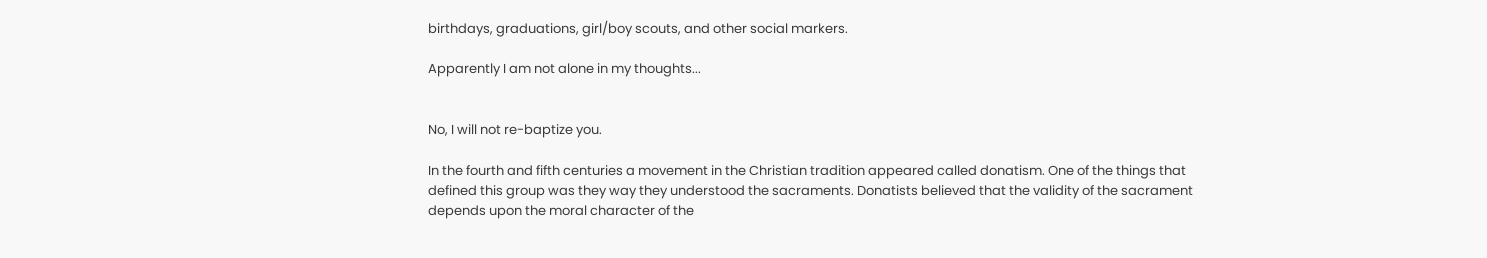birthdays, graduations, girl/boy scouts, and other social markers.

Apparently I am not alone in my thoughts...


No, I will not re-baptize you.

In the fourth and fifth centuries a movement in the Christian tradition appeared called donatism. One of the things that defined this group was they way they understood the sacraments. Donatists believed that the validity of the sacrament depends upon the moral character of the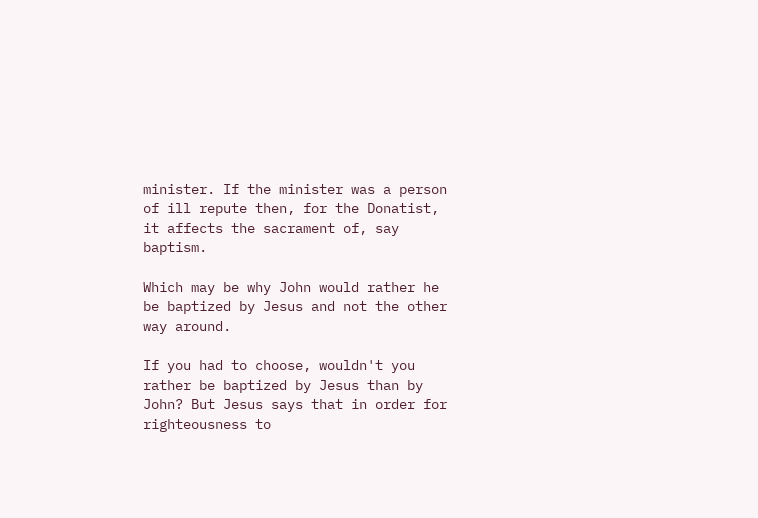minister. If the minister was a person of ill repute then, for the Donatist, it affects the sacrament of, say baptism.

Which may be why John would rather he be baptized by Jesus and not the other way around.

If you had to choose, wouldn't you rather be baptized by Jesus than by John? But Jesus says that in order for righteousness to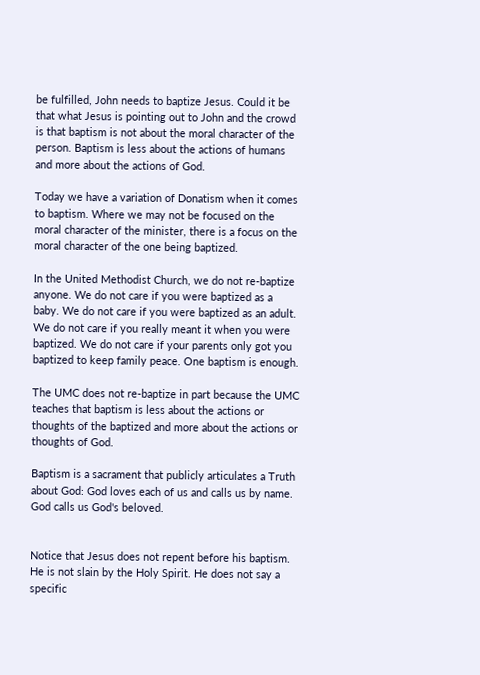be fulfilled, John needs to baptize Jesus. Could it be that what Jesus is pointing out to John and the crowd is that baptism is not about the moral character of the person. Baptism is less about the actions of humans and more about the actions of God.

Today we have a variation of Donatism when it comes to baptism. Where we may not be focused on the moral character of the minister, there is a focus on the moral character of the one being baptized.

In the United Methodist Church, we do not re-baptize anyone. We do not care if you were baptized as a baby. We do not care if you were baptized as an adult. We do not care if you really meant it when you were baptized. We do not care if your parents only got you baptized to keep family peace. One baptism is enough.

The UMC does not re-baptize in part because the UMC teaches that baptism is less about the actions or thoughts of the baptized and more about the actions or thoughts of God.

Baptism is a sacrament that publicly articulates a Truth about God: God loves each of us and calls us by name. God calls us God's beloved.


Notice that Jesus does not repent before his baptism. He is not slain by the Holy Spirit. He does not say a specific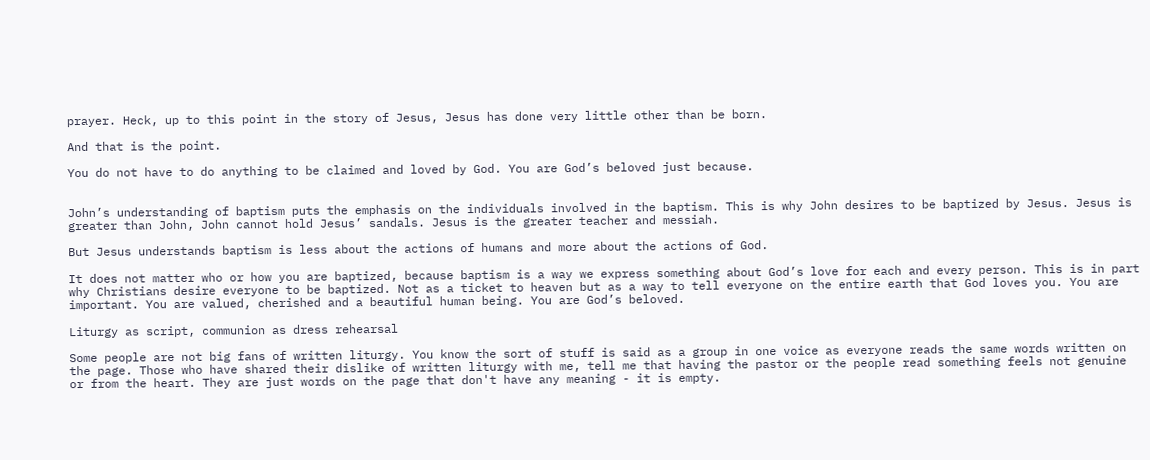prayer. Heck, up to this point in the story of Jesus, Jesus has done very little other than be born.

And that is the point.

You do not have to do anything to be claimed and loved by God. You are God’s beloved just because.


John’s understanding of baptism puts the emphasis on the individuals involved in the baptism. This is why John desires to be baptized by Jesus. Jesus is greater than John, John cannot hold Jesus’ sandals. Jesus is the greater teacher and messiah.

But Jesus understands baptism is less about the actions of humans and more about the actions of God.

It does not matter who or how you are baptized, because baptism is a way we express something about God’s love for each and every person. This is in part why Christians desire everyone to be baptized. Not as a ticket to heaven but as a way to tell everyone on the entire earth that God loves you. You are important. You are valued, cherished and a beautiful human being. You are God’s beloved.

Liturgy as script, communion as dress rehearsal

Some people are not big fans of written liturgy. You know the sort of stuff is said as a group in one voice as everyone reads the same words written on the page. Those who have shared their dislike of written liturgy with me, tell me that having the pastor or the people read something feels not genuine or from the heart. They are just words on the page that don't have any meaning - it is empty.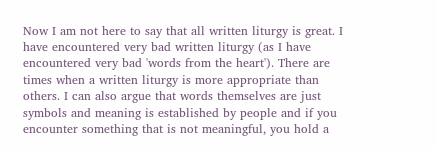Now I am not here to say that all written liturgy is great. I have encountered very bad written liturgy (as I have encountered very bad 'words from the heart'). There are times when a written liturgy is more appropriate than others. I can also argue that words themselves are just symbols and meaning is established by people and if you encounter something that is not meaningful, you hold a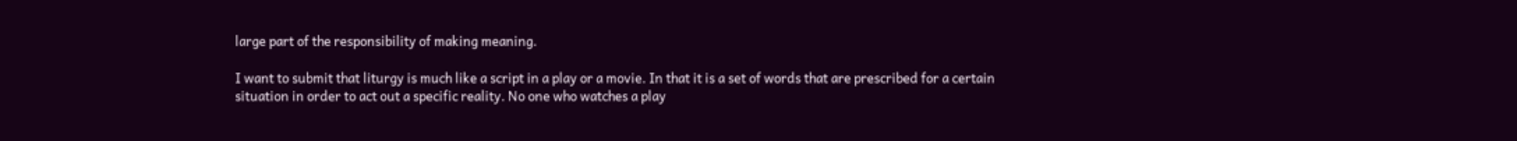large part of the responsibility of making meaning.

I want to submit that liturgy is much like a script in a play or a movie. In that it is a set of words that are prescribed for a certain situation in order to act out a specific reality. No one who watches a play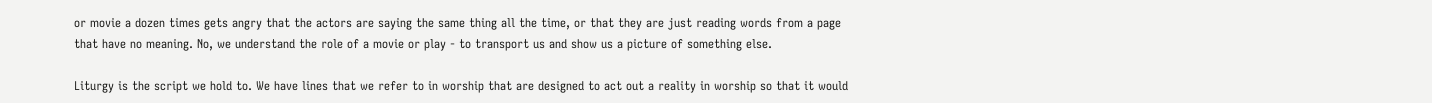or movie a dozen times gets angry that the actors are saying the same thing all the time, or that they are just reading words from a page that have no meaning. No, we understand the role of a movie or play - to transport us and show us a picture of something else.

Liturgy is the script we hold to. We have lines that we refer to in worship that are designed to act out a reality in worship so that it would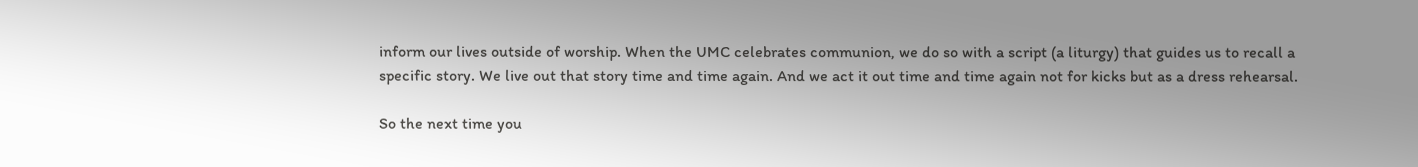inform our lives outside of worship. When the UMC celebrates communion, we do so with a script (a liturgy) that guides us to recall a specific story. We live out that story time and time again. And we act it out time and time again not for kicks but as a dress rehearsal.

So the next time you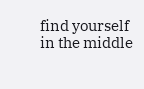find yourself in the middle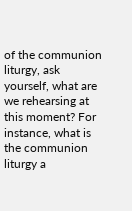of the communion liturgy, ask yourself, what are we rehearsing at this moment? For instance, what is the communion liturgy a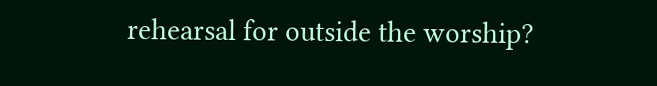rehearsal for outside the worship?